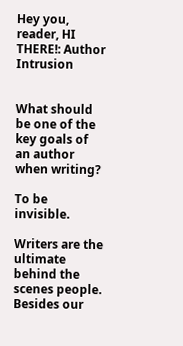Hey you, reader, HI THERE!: Author Intrusion


What should be one of the key goals of an author when writing?

To be invisible.

Writers are the ultimate behind the scenes people.  Besides our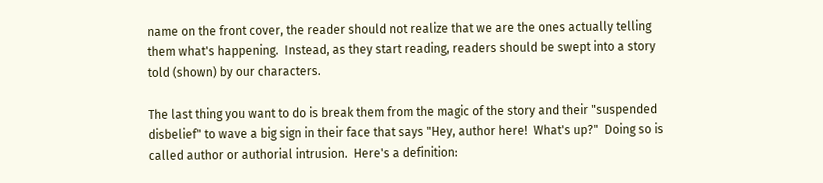name on the front cover, the reader should not realize that we are the ones actually telling them what's happening.  Instead, as they start reading, readers should be swept into a story told (shown) by our characters.

The last thing you want to do is break them from the magic of the story and their "suspended disbelief" to wave a big sign in their face that says "Hey, author here!  What's up?"  Doing so is called author or authorial intrusion.  Here's a definition: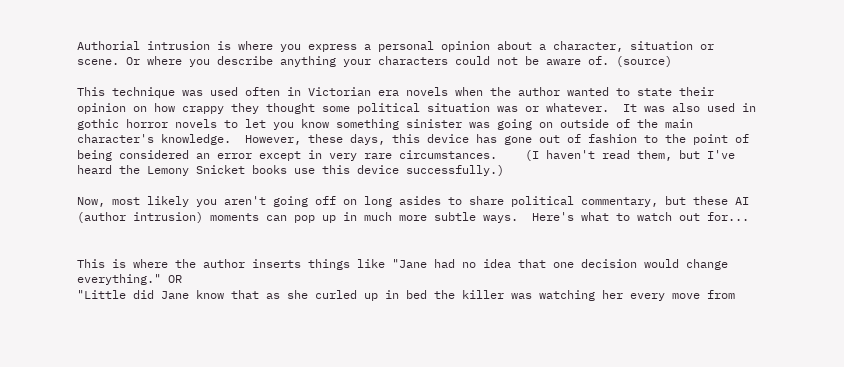Authorial intrusion is where you express a personal opinion about a character, situation or scene. Or where you describe anything your characters could not be aware of. (source)

This technique was used often in Victorian era novels when the author wanted to state their opinion on how crappy they thought some political situation was or whatever.  It was also used in gothic horror novels to let you know something sinister was going on outside of the main character's knowledge.  However, these days, this device has gone out of fashion to the point of being considered an error except in very rare circumstances.    (I haven't read them, but I've heard the Lemony Snicket books use this device successfully.)

Now, most likely you aren't going off on long asides to share political commentary, but these AI (author intrusion) moments can pop up in much more subtle ways.  Here's what to watch out for...


This is where the author inserts things like "Jane had no idea that one decision would change everything." OR
"Little did Jane know that as she curled up in bed the killer was watching her every move from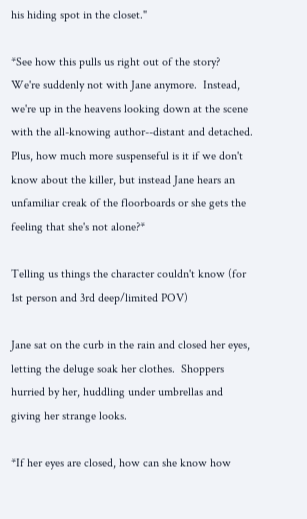his hiding spot in the closet."

*See how this pulls us right out of the story?  We're suddenly not with Jane anymore.  Instead, we're up in the heavens looking down at the scene with the all-knowing author--distant and detached.  Plus, how much more suspenseful is it if we don't know about the killer, but instead Jane hears an unfamiliar creak of the floorboards or she gets the feeling that she's not alone?*

Telling us things the character couldn't know (for 1st person and 3rd deep/limited POV)

Jane sat on the curb in the rain and closed her eyes, letting the deluge soak her clothes.  Shoppers hurried by her, huddling under umbrellas and giving her strange looks.

*If her eyes are closed, how can she know how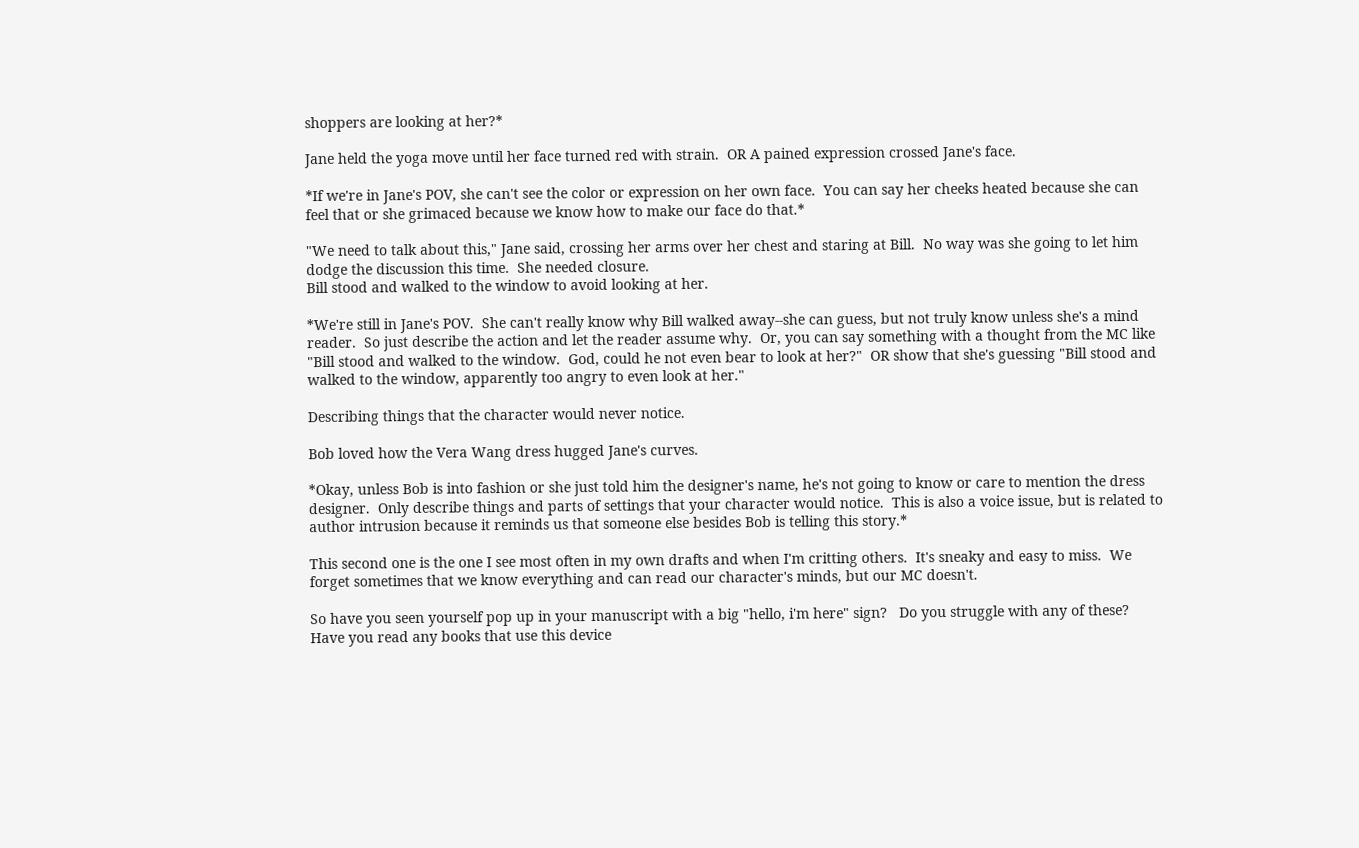shoppers are looking at her?*

Jane held the yoga move until her face turned red with strain.  OR A pained expression crossed Jane's face.

*If we're in Jane's POV, she can't see the color or expression on her own face.  You can say her cheeks heated because she can feel that or she grimaced because we know how to make our face do that.*

"We need to talk about this," Jane said, crossing her arms over her chest and staring at Bill.  No way was she going to let him dodge the discussion this time.  She needed closure.
Bill stood and walked to the window to avoid looking at her.

*We're still in Jane's POV.  She can't really know why Bill walked away--she can guess, but not truly know unless she's a mind reader.  So just describe the action and let the reader assume why.  Or, you can say something with a thought from the MC like "Bill stood and walked to the window.  God, could he not even bear to look at her?"  OR show that she's guessing "Bill stood and walked to the window, apparently too angry to even look at her."

Describing things that the character would never notice.

Bob loved how the Vera Wang dress hugged Jane's curves.

*Okay, unless Bob is into fashion or she just told him the designer's name, he's not going to know or care to mention the dress designer.  Only describe things and parts of settings that your character would notice.  This is also a voice issue, but is related to author intrusion because it reminds us that someone else besides Bob is telling this story.*

This second one is the one I see most often in my own drafts and when I'm critting others.  It's sneaky and easy to miss.  We forget sometimes that we know everything and can read our character's minds, but our MC doesn't.

So have you seen yourself pop up in your manuscript with a big "hello, i'm here" sign?   Do you struggle with any of these?  Have you read any books that use this device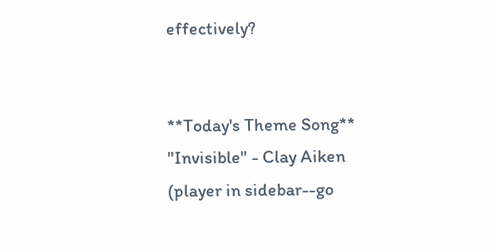effectively?


**Today's Theme Song**
"Invisible" - Clay Aiken
(player in sidebar--go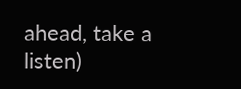ahead, take a listen)